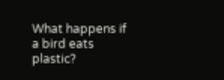What happens if a bird eats plastic?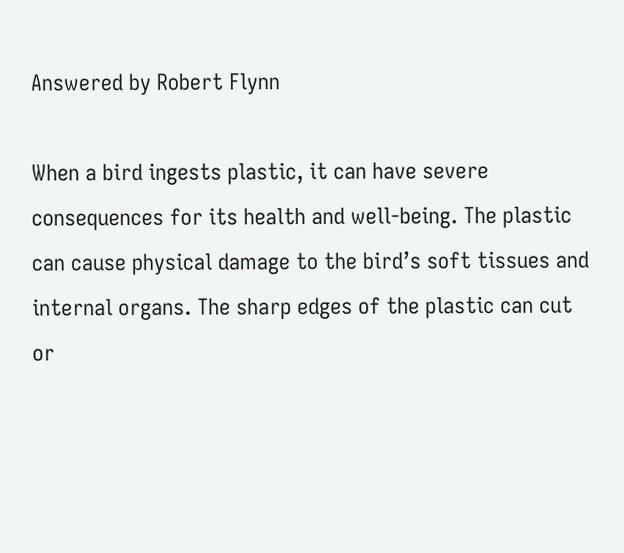Answered by Robert Flynn

When a bird ingests plastic, it can have severe consequences for its health and well-being. The plastic can cause physical damage to the bird’s soft tissues and internal organs. The sharp edges of the plastic can cut or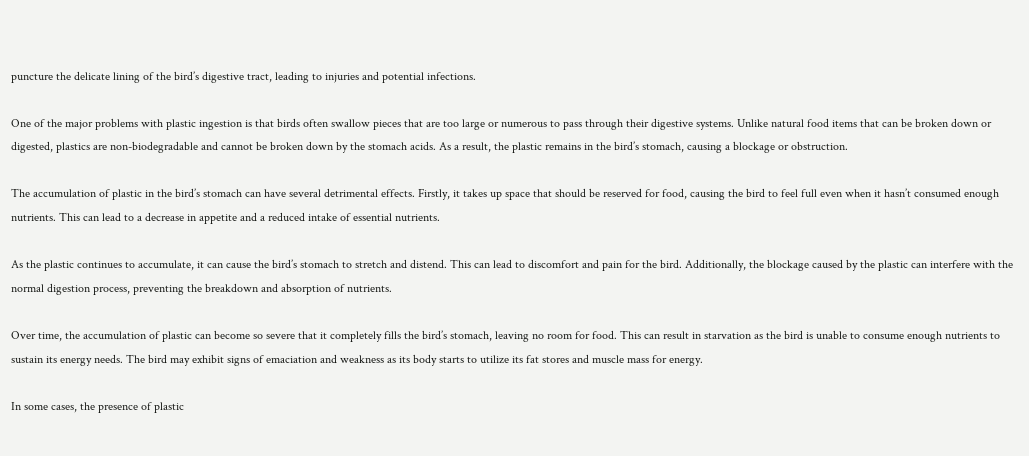puncture the delicate lining of the bird’s digestive tract, leading to injuries and potential infections.

One of the major problems with plastic ingestion is that birds often swallow pieces that are too large or numerous to pass through their digestive systems. Unlike natural food items that can be broken down or digested, plastics are non-biodegradable and cannot be broken down by the stomach acids. As a result, the plastic remains in the bird’s stomach, causing a blockage or obstruction.

The accumulation of plastic in the bird’s stomach can have several detrimental effects. Firstly, it takes up space that should be reserved for food, causing the bird to feel full even when it hasn’t consumed enough nutrients. This can lead to a decrease in appetite and a reduced intake of essential nutrients.

As the plastic continues to accumulate, it can cause the bird’s stomach to stretch and distend. This can lead to discomfort and pain for the bird. Additionally, the blockage caused by the plastic can interfere with the normal digestion process, preventing the breakdown and absorption of nutrients.

Over time, the accumulation of plastic can become so severe that it completely fills the bird’s stomach, leaving no room for food. This can result in starvation as the bird is unable to consume enough nutrients to sustain its energy needs. The bird may exhibit signs of emaciation and weakness as its body starts to utilize its fat stores and muscle mass for energy.

In some cases, the presence of plastic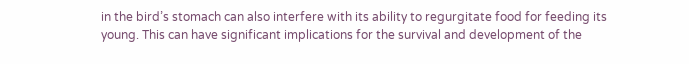in the bird’s stomach can also interfere with its ability to regurgitate food for feeding its young. This can have significant implications for the survival and development of the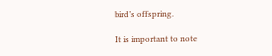bird’s offspring.

It is important to note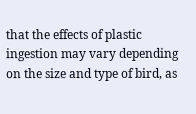that the effects of plastic ingestion may vary depending on the size and type of bird, as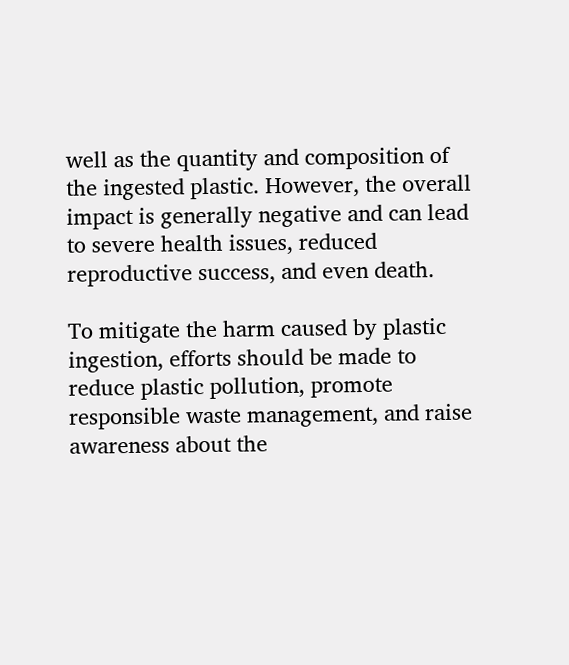well as the quantity and composition of the ingested plastic. However, the overall impact is generally negative and can lead to severe health issues, reduced reproductive success, and even death.

To mitigate the harm caused by plastic ingestion, efforts should be made to reduce plastic pollution, promote responsible waste management, and raise awareness about the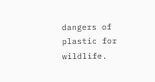dangers of plastic for wildlife.